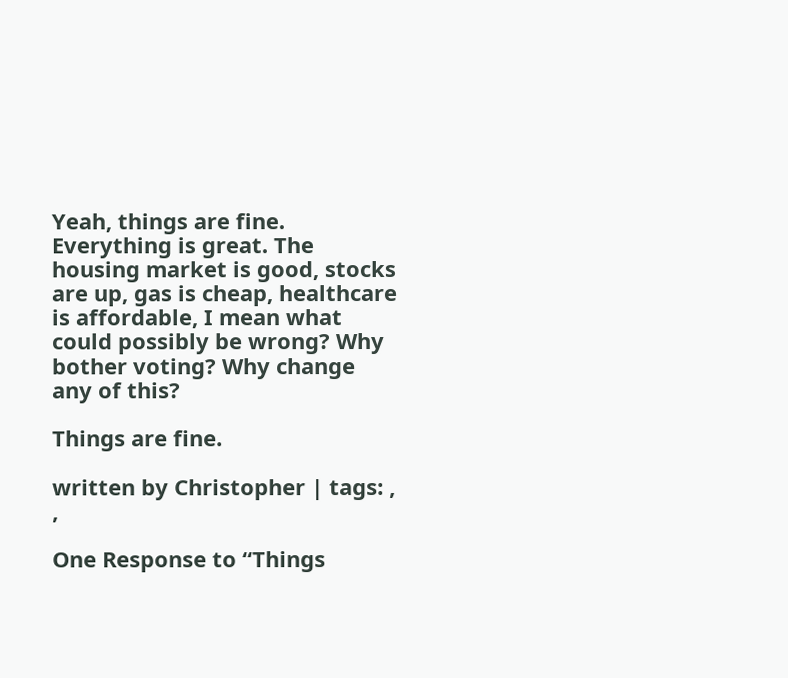Yeah, things are fine. Everything is great. The housing market is good, stocks are up, gas is cheap, healthcare is affordable, I mean what could possibly be wrong? Why bother voting? Why change any of this?

Things are fine.

written by Christopher | tags: , ,

One Response to “Things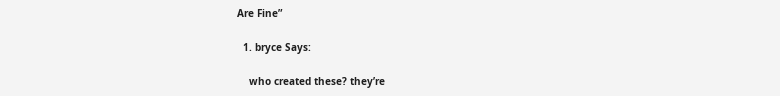Are Fine”

  1. bryce Says:

    who created these? they’re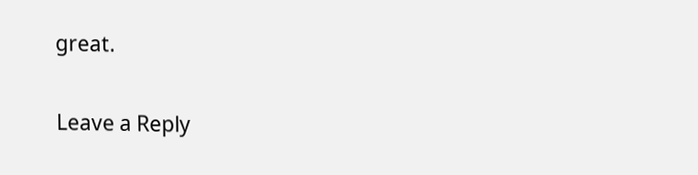great.

Leave a Reply